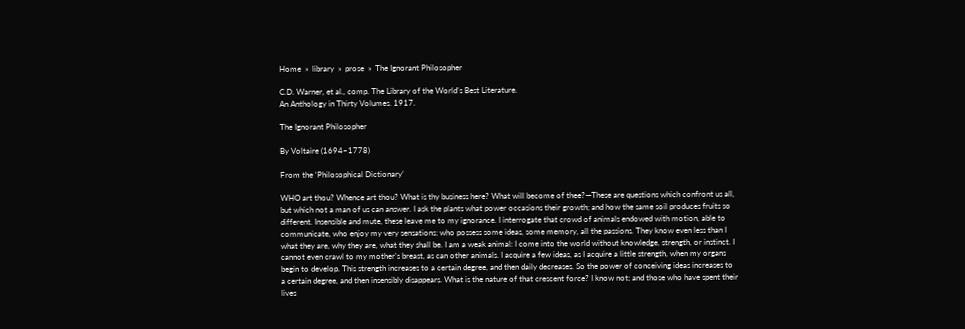Home  »  library  »  prose  »  The Ignorant Philosopher

C.D. Warner, et al., comp. The Library of the World’s Best Literature.
An Anthology in Thirty Volumes. 1917.

The Ignorant Philosopher

By Voltaire (1694–1778)

From the ‘Philosophical Dictionary’

WHO art thou? Whence art thou? What is thy business here? What will become of thee?—These are questions which confront us all, but which not a man of us can answer. I ask the plants what power occasions their growth; and how the same soil produces fruits so different. Insensible and mute, these leave me to my ignorance. I interrogate that crowd of animals endowed with motion, able to communicate, who enjoy my very sensations; who possess some ideas, some memory, all the passions. They know even less than I what they are, why they are, what they shall be. I am a weak animal: I come into the world without knowledge, strength, or instinct. I cannot even crawl to my mother’s breast, as can other animals. I acquire a few ideas, as I acquire a little strength, when my organs begin to develop. This strength increases to a certain degree, and then daily decreases. So the power of conceiving ideas increases to a certain degree, and then insensibly disappears. What is the nature of that crescent force? I know not; and those who have spent their lives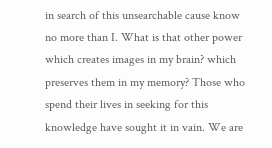in search of this unsearchable cause know no more than I. What is that other power which creates images in my brain? which preserves them in my memory? Those who spend their lives in seeking for this knowledge have sought it in vain. We are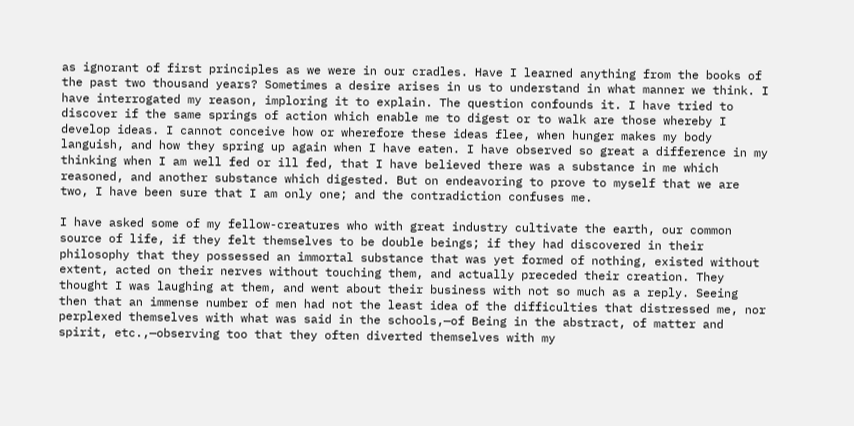as ignorant of first principles as we were in our cradles. Have I learned anything from the books of the past two thousand years? Sometimes a desire arises in us to understand in what manner we think. I have interrogated my reason, imploring it to explain. The question confounds it. I have tried to discover if the same springs of action which enable me to digest or to walk are those whereby I develop ideas. I cannot conceive how or wherefore these ideas flee, when hunger makes my body languish, and how they spring up again when I have eaten. I have observed so great a difference in my thinking when I am well fed or ill fed, that I have believed there was a substance in me which reasoned, and another substance which digested. But on endeavoring to prove to myself that we are two, I have been sure that I am only one; and the contradiction confuses me.

I have asked some of my fellow-creatures who with great industry cultivate the earth, our common source of life, if they felt themselves to be double beings; if they had discovered in their philosophy that they possessed an immortal substance that was yet formed of nothing, existed without extent, acted on their nerves without touching them, and actually preceded their creation. They thought I was laughing at them, and went about their business with not so much as a reply. Seeing then that an immense number of men had not the least idea of the difficulties that distressed me, nor perplexed themselves with what was said in the schools,—of Being in the abstract, of matter and spirit, etc.,—observing too that they often diverted themselves with my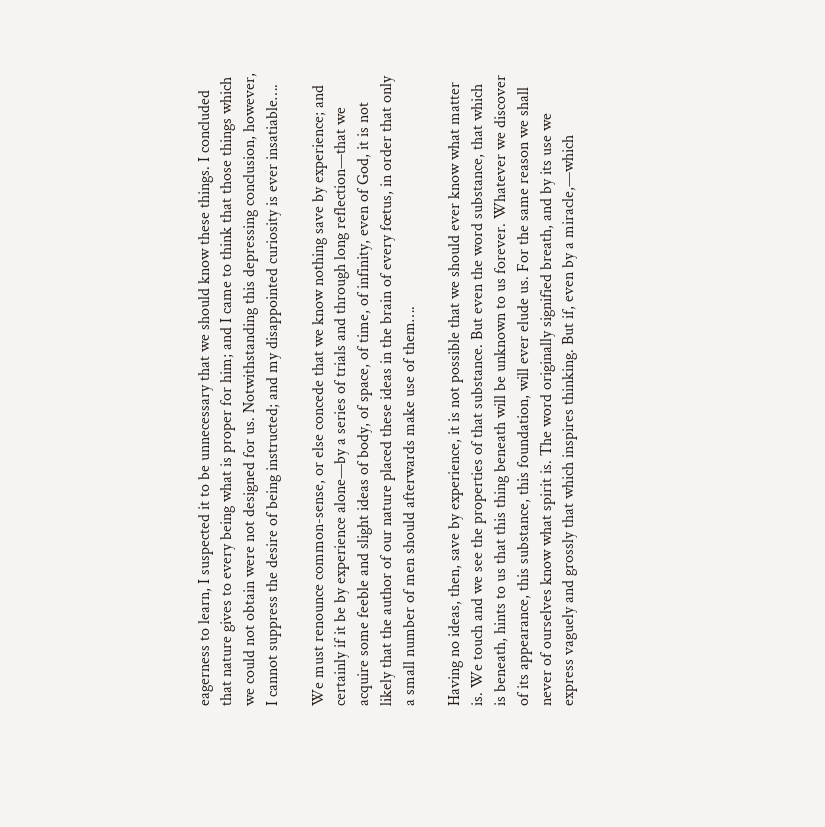eagerness to learn, I suspected it to be unnecessary that we should know these things. I concluded that nature gives to every being what is proper for him; and I came to think that those things which we could not obtain were not designed for us. Notwithstanding this depressing conclusion, however, I cannot suppress the desire of being instructed; and my disappointed curiosity is ever insatiable….

We must renounce common-sense, or else concede that we know nothing save by experience; and certainly if it be by experience alone—by a series of trials and through long reflection—that we acquire some feeble and slight ideas of body, of space, of time, of infinity, even of God, it is not likely that the author of our nature placed these ideas in the brain of every fœtus, in order that only a small number of men should afterwards make use of them….

Having no ideas, then, save by experience, it is not possible that we should ever know what matter is. We touch and we see the properties of that substance. But even the word substance, that which is beneath, hints to us that this thing beneath will be unknown to us forever. Whatever we discover of its appearance, this substance, this foundation, will ever elude us. For the same reason we shall never of ourselves know what spirit is. The word originally signified breath, and by its use we express vaguely and grossly that which inspires thinking. But if, even by a miracle,—which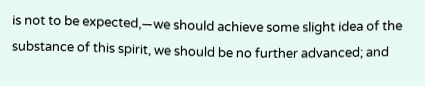is not to be expected,—we should achieve some slight idea of the substance of this spirit, we should be no further advanced; and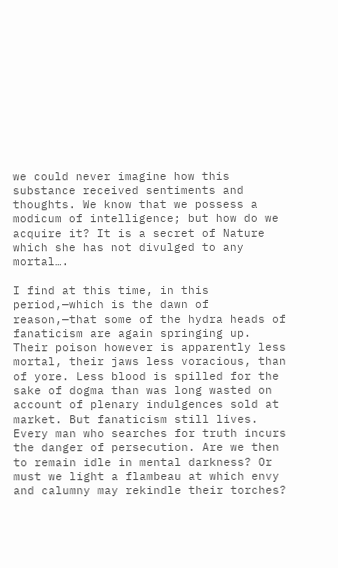we could never imagine how this substance received sentiments and thoughts. We know that we possess a modicum of intelligence; but how do we acquire it? It is a secret of Nature which she has not divulged to any mortal….

I find at this time, in this period,—which is the dawn of reason,—that some of the hydra heads of fanaticism are again springing up. Their poison however is apparently less mortal, their jaws less voracious, than of yore. Less blood is spilled for the sake of dogma than was long wasted on account of plenary indulgences sold at market. But fanaticism still lives. Every man who searches for truth incurs the danger of persecution. Are we then to remain idle in mental darkness? Or must we light a flambeau at which envy and calumny may rekindle their torches?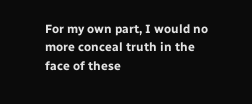For my own part, I would no more conceal truth in the face of these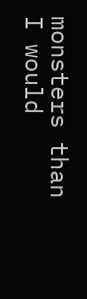monsters than I would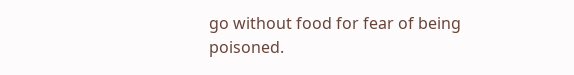go without food for fear of being poisoned.